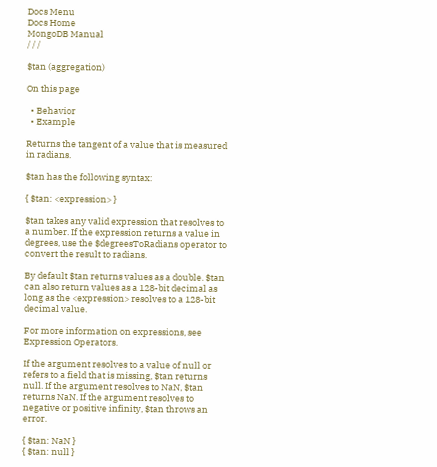Docs Menu
Docs Home
MongoDB Manual
/ / /

$tan (aggregation)

On this page

  • Behavior
  • Example

Returns the tangent of a value that is measured in radians.

$tan has the following syntax:

{ $tan: <expression> }

$tan takes any valid expression that resolves to a number. If the expression returns a value in degrees, use the $degreesToRadians operator to convert the result to radians.

By default $tan returns values as a double. $tan can also return values as a 128-bit decimal as long as the <expression> resolves to a 128-bit decimal value.

For more information on expressions, see Expression Operators.

If the argument resolves to a value of null or refers to a field that is missing, $tan returns null. If the argument resolves to NaN, $tan returns NaN. If the argument resolves to negative or positive infinity, $tan throws an error.

{ $tan: NaN }
{ $tan: null }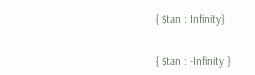{ $tan : Infinity}


{ $tan : -Infinity }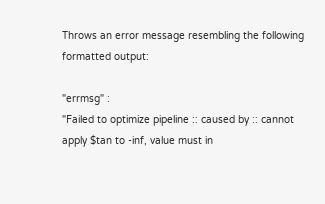Throws an error message resembling the following formatted output:

"errmsg" :
"Failed to optimize pipeline :: caused by :: cannot
apply $tan to -inf, value must in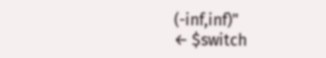(-inf,inf)"
← $switch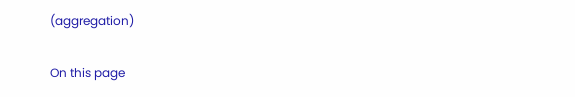(aggregation)

On this page